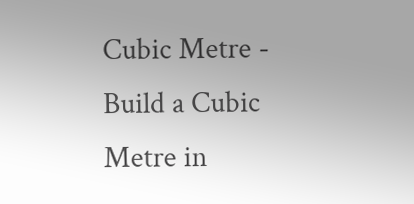Cubic Metre - Build a Cubic Metre in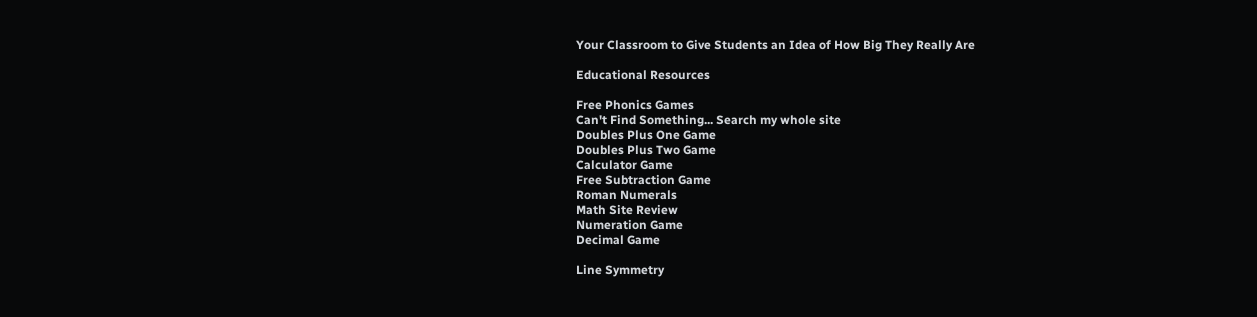Your Classroom to Give Students an Idea of How Big They Really Are

Educational Resources

Free Phonics Games
Can't Find Something... Search my whole site
Doubles Plus One Game
Doubles Plus Two Game
Calculator Game
Free Subtraction Game
Roman Numerals
Math Site Review
Numeration Game
Decimal Game

Line Symmetry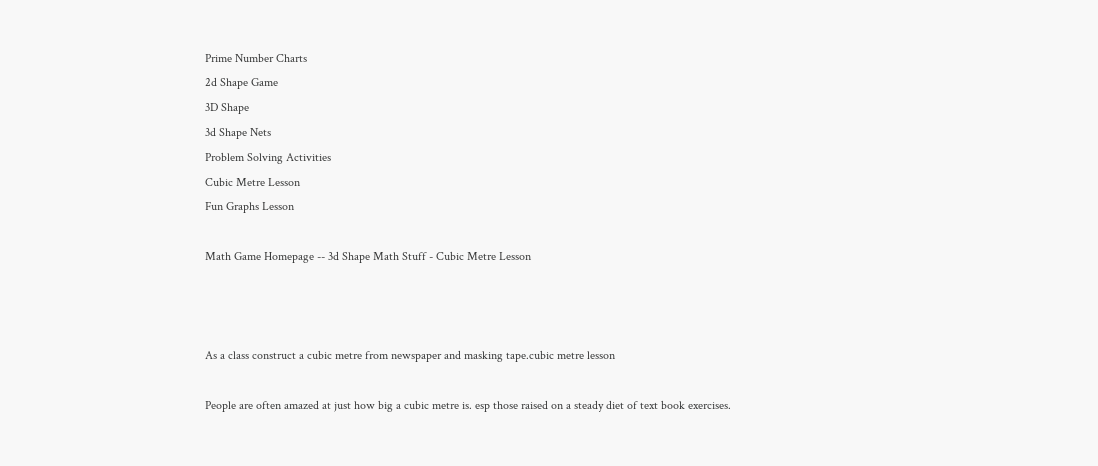Prime Number Charts
2d Shape Game
3D Shape
3d Shape Nets
Problem Solving Activities
Cubic Metre Lesson
Fun Graphs Lesson

Math Game Homepage -- 3d Shape Math Stuff - Cubic Metre Lesson



As a class construct a cubic metre from newspaper and masking tape.cubic metre lesson

People are often amazed at just how big a cubic metre is. esp those raised on a steady diet of text book exercises.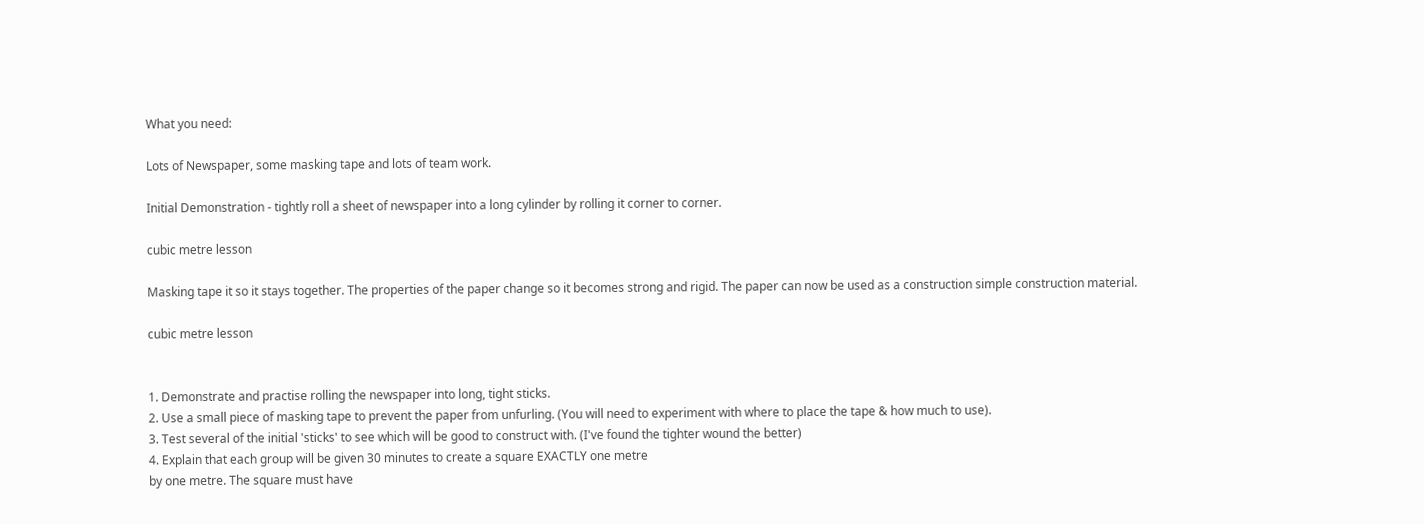What you need:

Lots of Newspaper, some masking tape and lots of team work.

Initial Demonstration - tightly roll a sheet of newspaper into a long cylinder by rolling it corner to corner.

cubic metre lesson

Masking tape it so it stays together. The properties of the paper change so it becomes strong and rigid. The paper can now be used as a construction simple construction material.

cubic metre lesson


1. Demonstrate and practise rolling the newspaper into long, tight sticks.
2. Use a small piece of masking tape to prevent the paper from unfurling. (You will need to experiment with where to place the tape & how much to use).
3. Test several of the initial 'sticks' to see which will be good to construct with. (I've found the tighter wound the better)
4. Explain that each group will be given 30 minutes to create a square EXACTLY one metre
by one metre. The square must have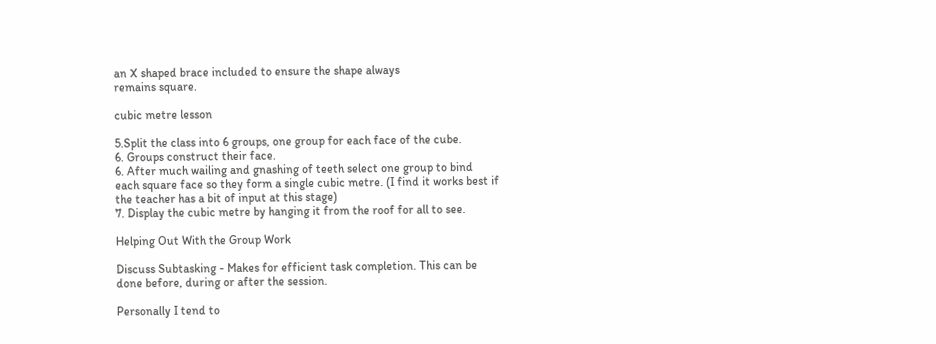an X shaped brace included to ensure the shape always
remains square.

cubic metre lesson

5.Split the class into 6 groups, one group for each face of the cube.
6. Groups construct their face.
6. After much wailing and gnashing of teeth select one group to bind each square face so they form a single cubic metre. (I find it works best if the teacher has a bit of input at this stage)
7. Display the cubic metre by hanging it from the roof for all to see.

Helping Out With the Group Work

Discuss Subtasking - Makes for efficient task completion. This can be done before, during or after the session.

Personally I tend to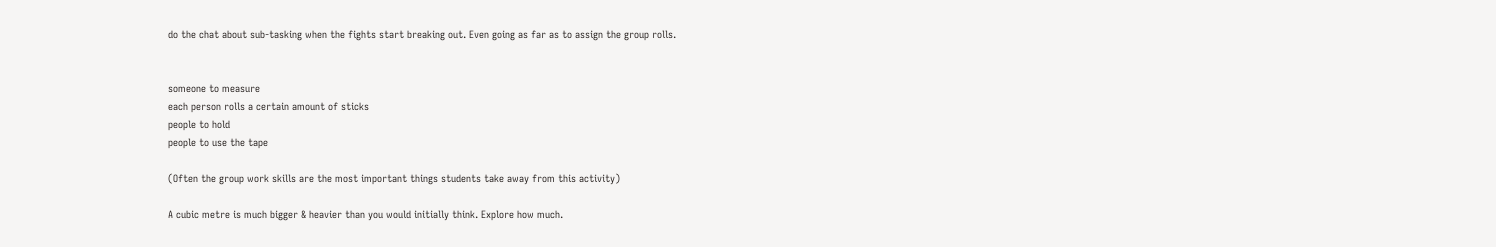do the chat about sub-tasking when the fights start breaking out. Even going as far as to assign the group rolls.


someone to measure
each person rolls a certain amount of sticks
people to hold
people to use the tape

(Often the group work skills are the most important things students take away from this activity)

A cubic metre is much bigger & heavier than you would initially think. Explore how much.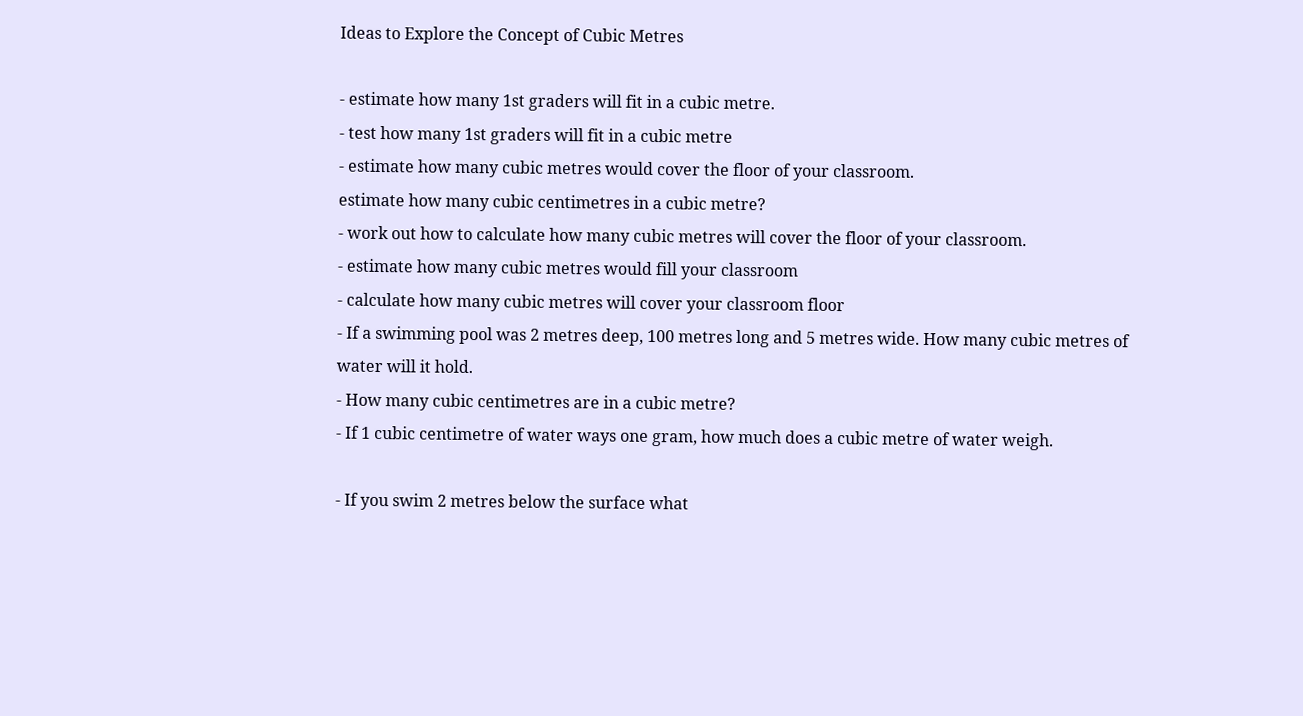Ideas to Explore the Concept of Cubic Metres

- estimate how many 1st graders will fit in a cubic metre.
- test how many 1st graders will fit in a cubic metre
- estimate how many cubic metres would cover the floor of your classroom.
estimate how many cubic centimetres in a cubic metre?
- work out how to calculate how many cubic metres will cover the floor of your classroom.
- estimate how many cubic metres would fill your classroom
- calculate how many cubic metres will cover your classroom floor
- If a swimming pool was 2 metres deep, 100 metres long and 5 metres wide. How many cubic metres of water will it hold.
- How many cubic centimetres are in a cubic metre?
- If 1 cubic centimetre of water ways one gram, how much does a cubic metre of water weigh.

- If you swim 2 metres below the surface what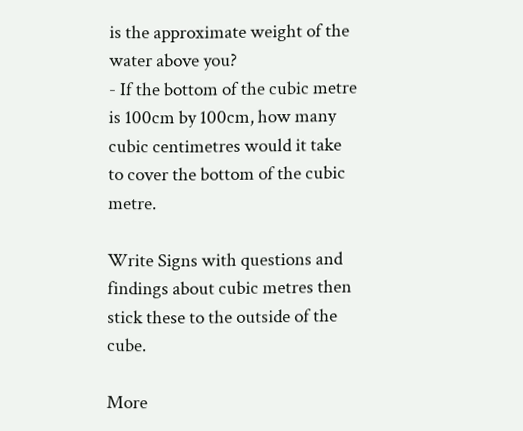is the approximate weight of the water above you?
- If the bottom of the cubic metre is 100cm by 100cm, how many cubic centimetres would it take to cover the bottom of the cubic metre.

Write Signs with questions and findings about cubic metres then stick these to the outside of the cube.

More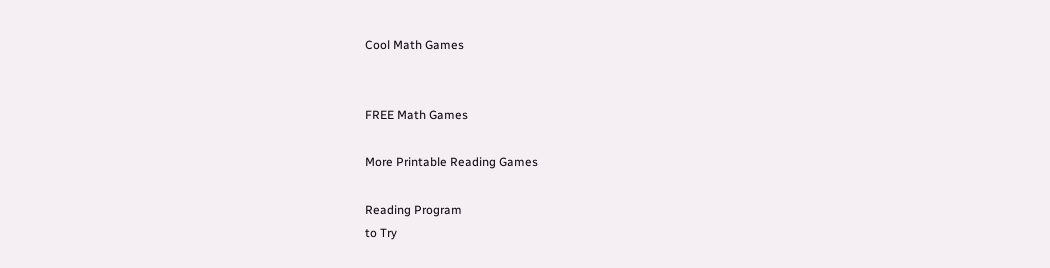Cool Math Games


FREE Math Games

More Printable Reading Games

Reading Program
to Try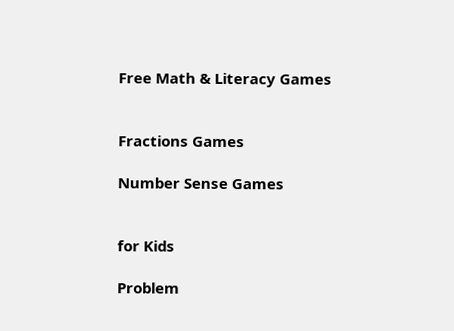Free Math & Literacy Games


Fractions Games

Number Sense Games


for Kids

Problem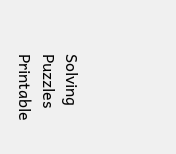Solving Puzzles Printable